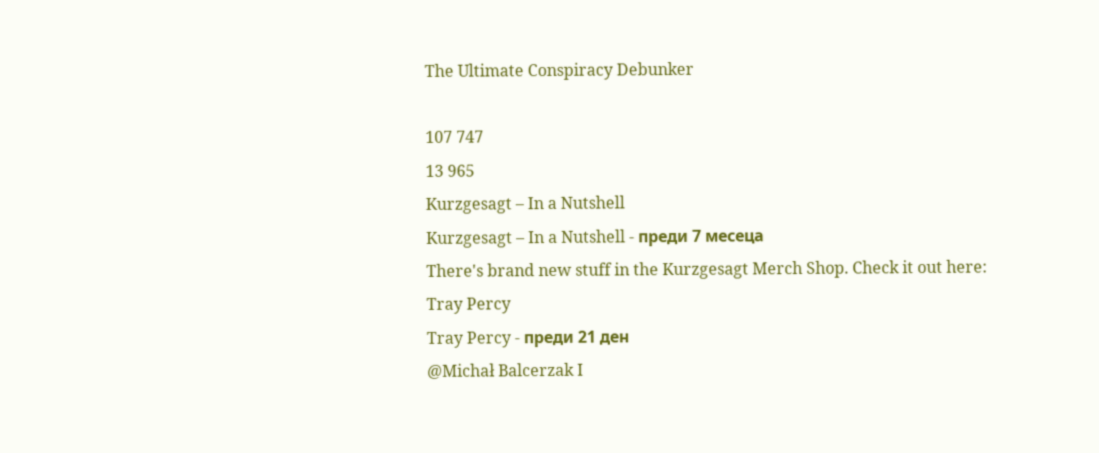The Ultimate Conspiracy Debunker

107 747
13 965
Kurzgesagt – In a Nutshell
Kurzgesagt – In a Nutshell - преди 7 месеца
There's brand new stuff in the Kurzgesagt Merch Shop. Check it out here:
Tray Percy
Tray Percy - преди 21 ден
@Michał Balcerzak I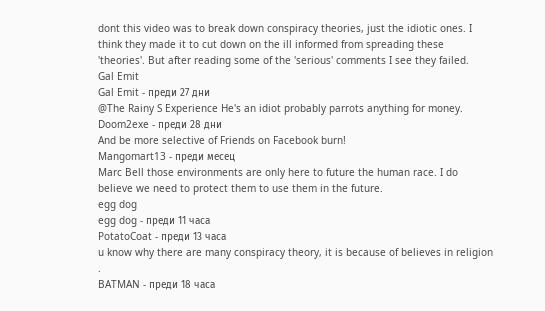dont this video was to break down conspiracy theories, just the idiotic ones. I think they made it to cut down on the ill informed from spreading these 'theories'. But after reading some of the 'serious' comments I see they failed.
Gal Emit
Gal Emit - преди 27 дни
@The Rainy S Experience He's an idiot probably parrots anything for money.
Doom2exe - преди 28 дни
And be more selective of Friends on Facebook burn!
Mangomart13 - преди месец
Marc Bell those environments are only here to future the human race. I do believe we need to protect them to use them in the future.
egg dog
egg dog - преди 11 часа
PotatoCoat - преди 13 часа
u know why there are many conspiracy theory, it is because of believes in religion .
BATMAN - преди 18 часа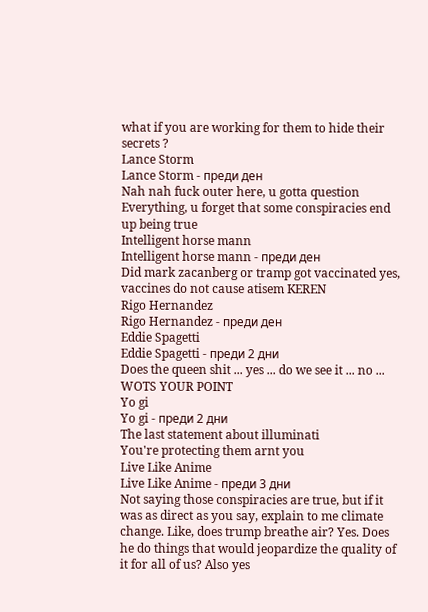what if you are working for them to hide their secrets ?
Lance Storm
Lance Storm - преди ден
Nah nah fuck outer here, u gotta question Everything, u forget that some conspiracies end up being true
Intelligent horse mann
Intelligent horse mann - преди ден
Did mark zacanberg or tramp got vaccinated yes, vaccines do not cause atisem KEREN
Rigo Hernandez
Rigo Hernandez - преди ден
Eddie Spagetti
Eddie Spagetti - преди 2 дни
Does the queen shit ... yes ... do we see it ... no ... WOTS YOUR POINT
Yo gi
Yo gi - преди 2 дни
The last statement about illuminati
You're protecting them arnt you
Live Like Anime
Live Like Anime - преди 3 дни
Not saying those conspiracies are true, but if it was as direct as you say, explain to me climate change. Like, does trump breathe air? Yes. Does he do things that would jeopardize the quality of it for all of us? Also yes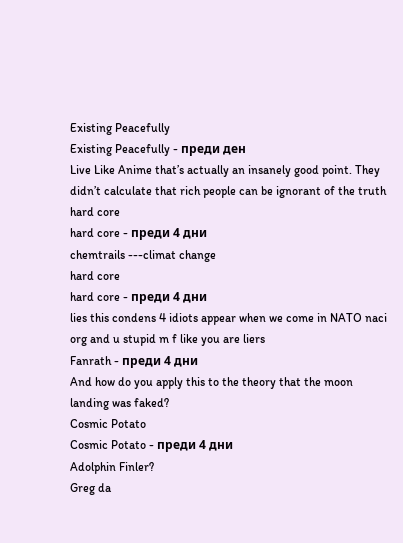Existing Peacefully
Existing Peacefully - преди ден
Live Like Anime that’s actually an insanely good point. They didn’t calculate that rich people can be ignorant of the truth
hard core
hard core - преди 4 дни
chemtrails ---climat change
hard core
hard core - преди 4 дни
lies this condens 4 idiots appear when we come in NATO naci org and u stupid m f like you are liers
Fanrath - преди 4 дни
And how do you apply this to the theory that the moon landing was faked?
Cosmic Potato
Cosmic Potato - преди 4 дни
Adolphin Finler?
Greg da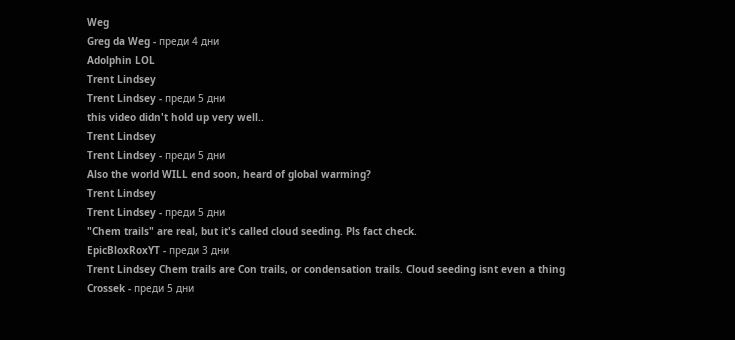Weg
Greg da Weg - преди 4 дни
Adolphin LOL
Trent Lindsey
Trent Lindsey - преди 5 дни
this video didn't hold up very well..
Trent Lindsey
Trent Lindsey - преди 5 дни
Also the world WILL end soon, heard of global warming?
Trent Lindsey
Trent Lindsey - преди 5 дни
"Chem trails" are real, but it's called cloud seeding. Pls fact check.
EpicBloxRoxYT - преди 3 дни
Trent Lindsey Chem trails are Con trails, or condensation trails. Cloud seeding isnt even a thing
Crossek - преди 5 дни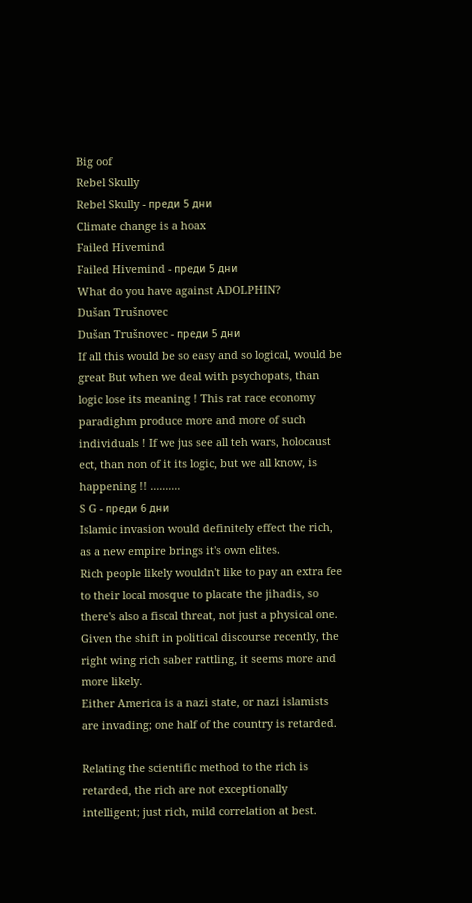Big oof
Rebel Skully
Rebel Skully - преди 5 дни
Climate change is a hoax
Failed Hivemind
Failed Hivemind - преди 5 дни
What do you have against ADOLPHIN?
Dušan Trušnovec
Dušan Trušnovec - преди 5 дни
If all this would be so easy and so logical, would be great But when we deal with psychopats, than logic lose its meaning ! This rat race economy paradighm produce more and more of such individuals ! If we jus see all teh wars, holocaust ect, than non of it its logic, but we all know, is happening !! ..........
S G - преди 6 дни
Islamic invasion would definitely effect the rich, as a new empire brings it's own elites.
Rich people likely wouldn't like to pay an extra fee to their local mosque to placate the jihadis, so there's also a fiscal threat, not just a physical one.
Given the shift in political discourse recently, the right wing rich saber rattling, it seems more and more likely.
Either America is a nazi state, or nazi islamists are invading; one half of the country is retarded.

Relating the scientific method to the rich is retarded, the rich are not exceptionally intelligent; just rich, mild correlation at best.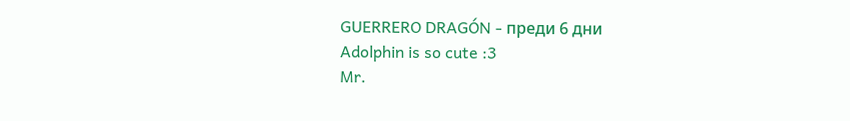GUERRERO DRAGÓN - преди 6 дни
Adolphin is so cute :3
Mr.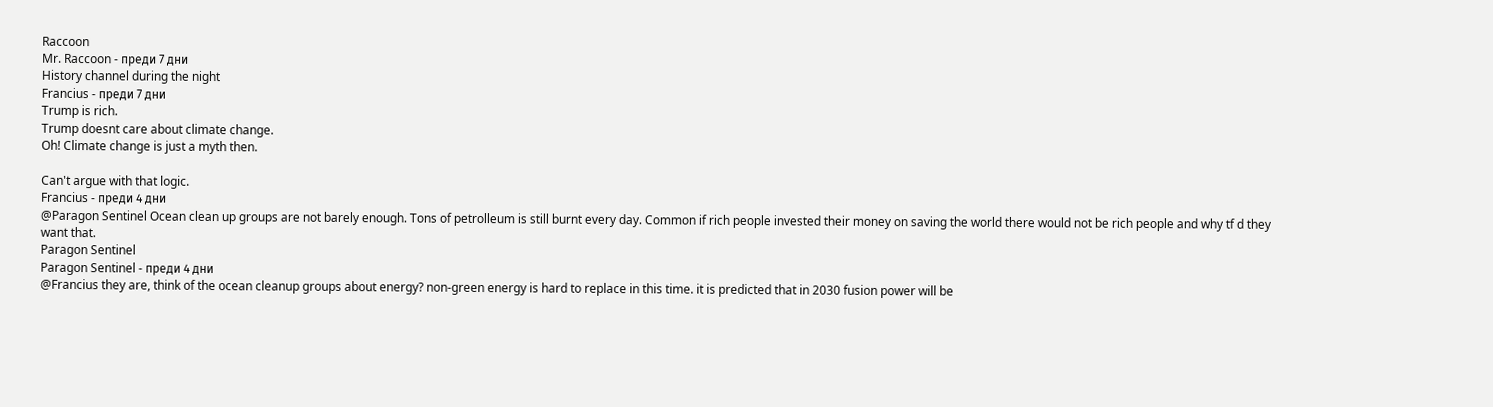Raccoon
Mr. Raccoon - преди 7 дни
History channel during the night
Francius - преди 7 дни
Trump is rich.
Trump doesnt care about climate change.
Oh! Climate change is just a myth then.

Can't argue with that logic.
Francius - преди 4 дни
@Paragon Sentinel Ocean clean up groups are not barely enough. Tons of petrolleum is still burnt every day. Common if rich people invested their money on saving the world there would not be rich people and why tf d they want that.
Paragon Sentinel
Paragon Sentinel - преди 4 дни
@Francius they are, think of the ocean cleanup groups about energy? non-green energy is hard to replace in this time. it is predicted that in 2030 fusion power will be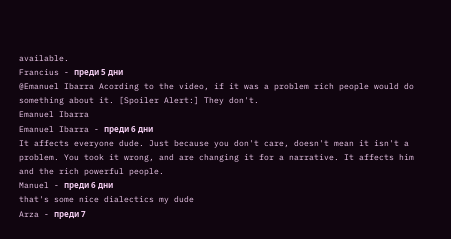available.
Francius - преди 5 дни
@Emanuel Ibarra Acording to the video, if it was a problem rich people would do something about it. [Spoiler Alert:] They don't.
Emanuel Ibarra
Emanuel Ibarra - преди 6 дни
It affects everyone dude. Just because you don't care, doesn't mean it isn't a problem. You took it wrong, and are changing it for a narrative. It affects him and the rich powerful people.
Manuel - преди 6 дни
that's some nice dialectics my dude
Arza - преди 7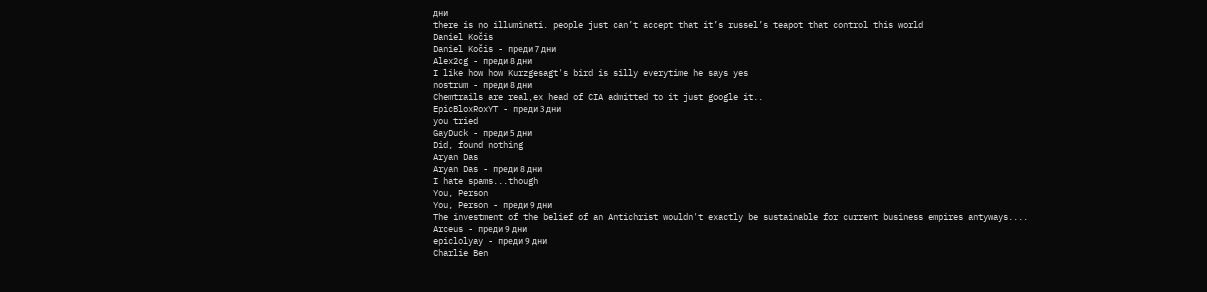дни
there is no illuminati. people just can’t accept that it’s russel’s teapot that control this world
Daniel Kočis
Daniel Kočis - преди 7 дни
Alex2cg - преди 8 дни
I like how how Kurzgesagt's bird is silly everytime he says yes
nostrum - преди 8 дни
Chemtrails are real,ex head of CIA admitted to it just google it..
EpicBloxRoxYT - преди 3 дни
you tried
GayDuck - преди 5 дни
Did, found nothing
Aryan Das
Aryan Das - преди 8 дни
I hate spams...though
You, Person
You, Person - преди 9 дни
The investment of the belief of an Antichrist wouldn't exactly be sustainable for current business empires antyways....
Arceus - преди 9 дни
epiclolyay - преди 9 дни
Charlie Ben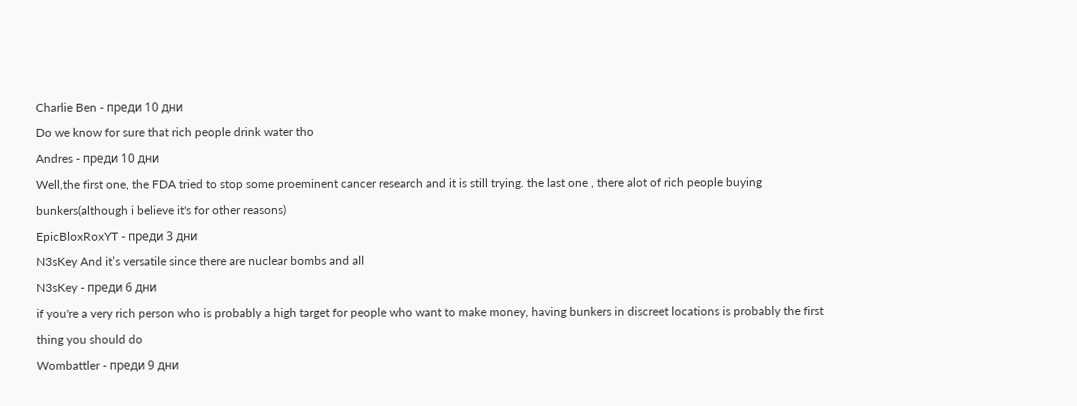Charlie Ben - преди 10 дни
Do we know for sure that rich people drink water tho
Andres - преди 10 дни
Well,the first one, the FDA tried to stop some proeminent cancer research and it is still trying. the last one , there alot of rich people buying bunkers(although i believe it's for other reasons)
EpicBloxRoxYT - преди 3 дни
N3sKey And it’s versatile since there are nuclear bombs and all
N3sKey - преди 6 дни
if you're a very rich person who is probably a high target for people who want to make money, having bunkers in discreet locations is probably the first thing you should do
Wombattler - преди 9 дни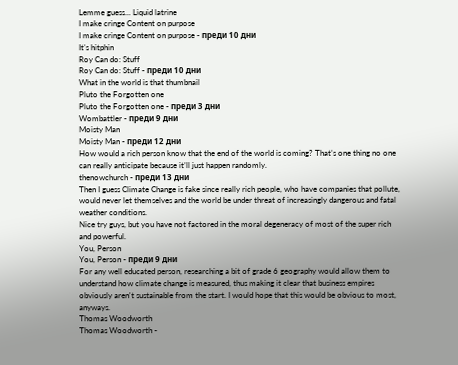Lemme guess... Liquid latrine
I make cringe Content on purpose
I make cringe Content on purpose - преди 10 дни
It’s hitphin
Roy Can do: Stuff
Roy Can do: Stuff - преди 10 дни
What in the world is that thumbnail
Pluto the Forgotten one
Pluto the Forgotten one - преди 3 дни
Wombattler - преди 9 дни
Moisty Man
Moisty Man - преди 12 дни
How would a rich person know that the end of the world is coming? That’s one thing no one can really anticipate because it’ll just happen randomly.
thenowchurch - преди 13 дни
Then I guess Climate Change is fake since really rich people, who have companies that pollute, would never let themselves and the world be under threat of increasingly dangerous and fatal weather conditions.
Nice try guys, but you have not factored in the moral degeneracy of most of the super rich and powerful.
You, Person
You, Person - преди 9 дни
For any well educated person, researching a bit of grade 6 geography would allow them to understand how climate change is measured, thus making it clear that business empires obviously aren't sustainable from the start. I would hope that this would be obvious to most, anyways.
Thomas Woodworth
Thomas Woodworth -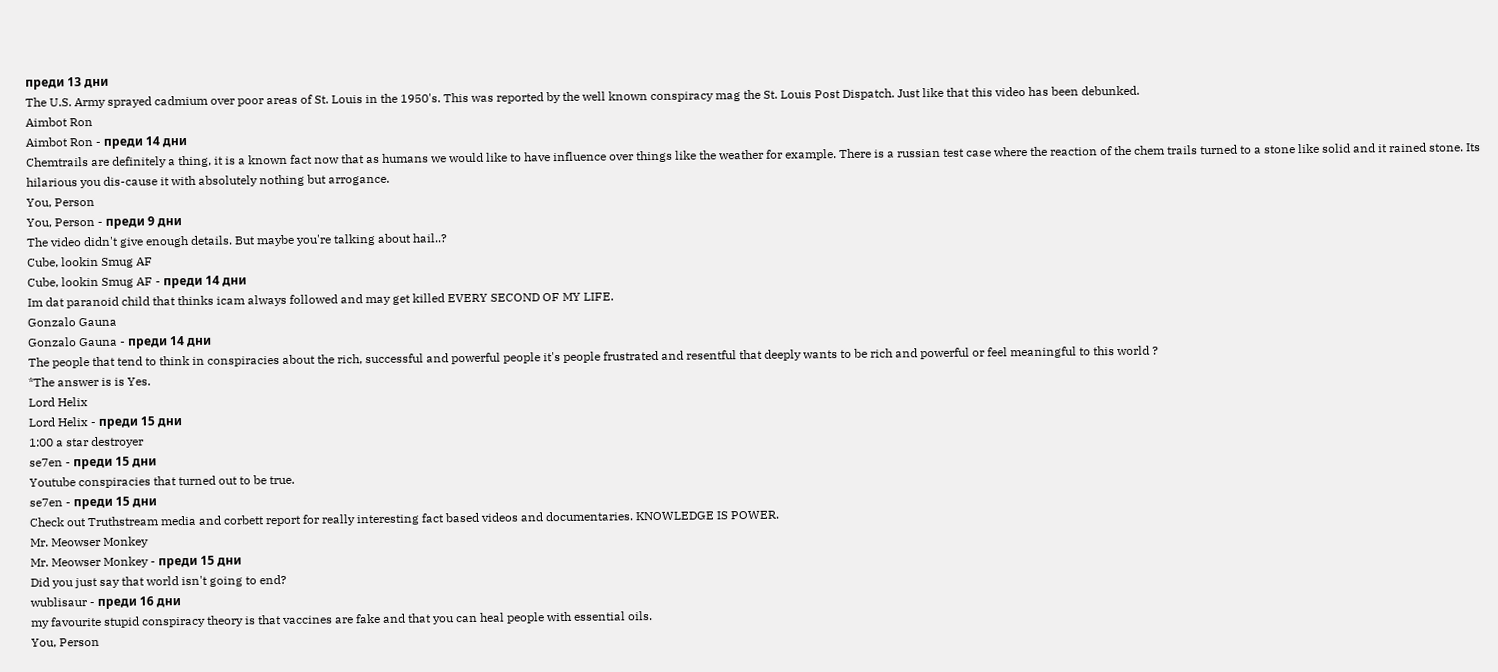преди 13 дни
The U.S. Army sprayed cadmium over poor areas of St. Louis in the 1950's. This was reported by the well known conspiracy mag the St. Louis Post Dispatch. Just like that this video has been debunked.
Aimbot Ron
Aimbot Ron - преди 14 дни
Chemtrails are definitely a thing, it is a known fact now that as humans we would like to have influence over things like the weather for example. There is a russian test case where the reaction of the chem trails turned to a stone like solid and it rained stone. Its hilarious you dis-cause it with absolutely nothing but arrogance.
You, Person
You, Person - преди 9 дни
The video didn't give enough details. But maybe you're talking about hail..?
Cube, lookin Smug AF
Cube, lookin Smug AF - преди 14 дни
Im dat paranoid child that thinks icam always followed and may get killed EVERY SECOND OF MY LIFE.
Gonzalo Gauna
Gonzalo Gauna - преди 14 дни
The people that tend to think in conspiracies about the rich, successful and powerful people it's people frustrated and resentful that deeply wants to be rich and powerful or feel meaningful to this world ?
*The answer is is Yes.
Lord Helix
Lord Helix - преди 15 дни
1:00 a star destroyer
se7en - преди 15 дни
Youtube conspiracies that turned out to be true.
se7en - преди 15 дни
Check out Truthstream media and corbett report for really interesting fact based videos and documentaries. KNOWLEDGE IS POWER.
Mr. Meowser Monkey
Mr. Meowser Monkey - преди 15 дни
Did you just say that world isn't going to end?
wublisaur - преди 16 дни
my favourite stupid conspiracy theory is that vaccines are fake and that you can heal people with essential oils.
You, Person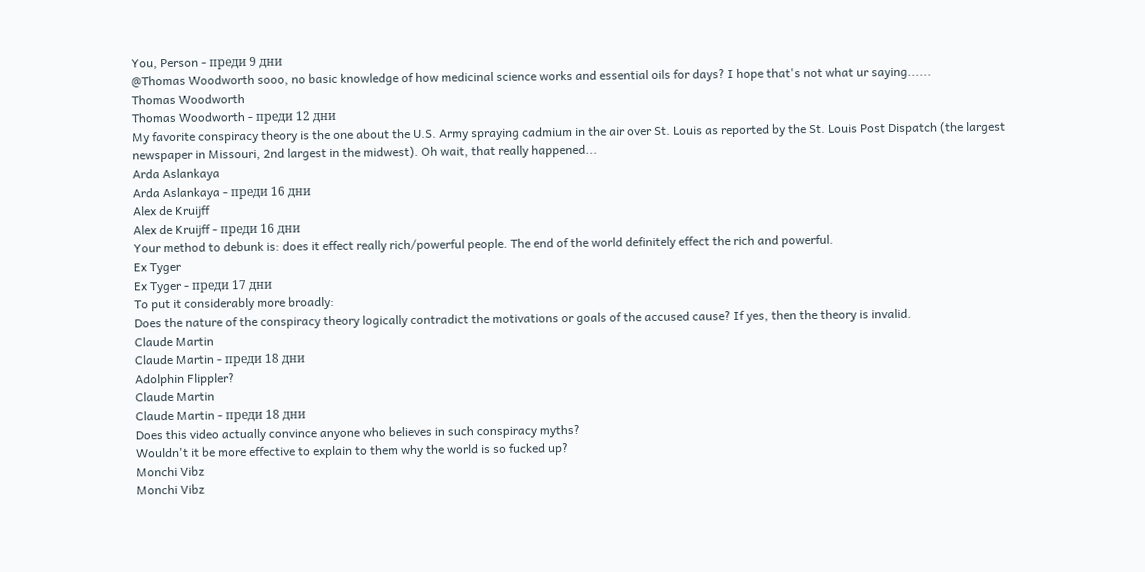You, Person - преди 9 дни
@Thomas Woodworth sooo, no basic knowledge of how medicinal science works and essential oils for days? I hope that's not what ur saying......
Thomas Woodworth
Thomas Woodworth - преди 12 дни
My favorite conspiracy theory is the one about the U.S. Army spraying cadmium in the air over St. Louis as reported by the St. Louis Post Dispatch (the largest newspaper in Missouri, 2nd largest in the midwest). Oh wait, that really happened...
Arda Aslankaya
Arda Aslankaya - преди 16 дни
Alex de Kruijff
Alex de Kruijff - преди 16 дни
Your method to debunk is: does it effect really rich/powerful people. The end of the world definitely effect the rich and powerful.
Ex Tyger
Ex Tyger - преди 17 дни
To put it considerably more broadly:
Does the nature of the conspiracy theory logically contradict the motivations or goals of the accused cause? If yes, then the theory is invalid.
Claude Martin
Claude Martin - преди 18 дни
Adolphin Flippler?
Claude Martin
Claude Martin - преди 18 дни
Does this video actually convince anyone who believes in such conspiracy myths?
Wouldn't it be more effective to explain to them why the world is so fucked up?
Monchi Vibz
Monchi Vibz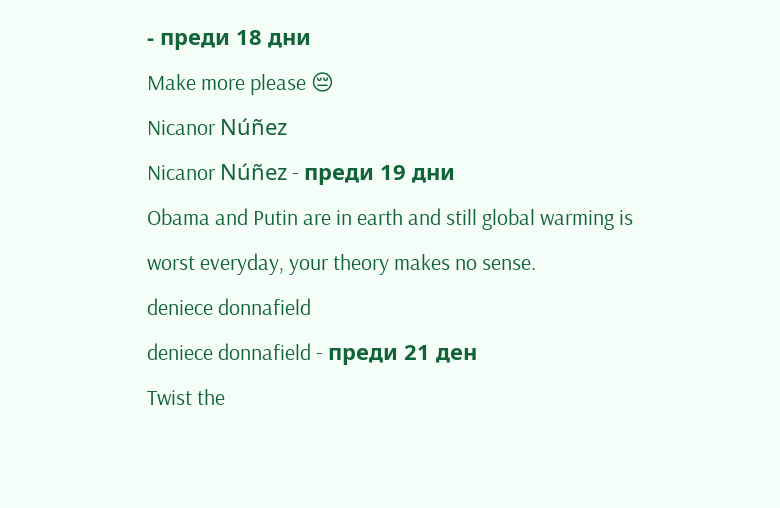- преди 18 дни
Make more please 😔
Nicanor Núñez
Nicanor Núñez - преди 19 дни
Obama and Putin are in earth and still global warming is worst everyday, your theory makes no sense.
deniece donnafield
deniece donnafield - преди 21 ден
Twist the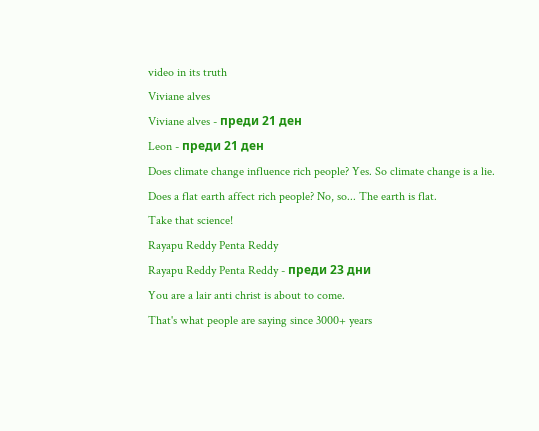video in its truth
Viviane alves
Viviane alves - преди 21 ден
Leon - преди 21 ден
Does climate change influence rich people? Yes. So climate change is a lie.
Does a flat earth affect rich people? No, so... The earth is flat.
Take that science!
Rayapu Reddy Penta Reddy
Rayapu Reddy Penta Reddy - преди 23 дни
You are a lair anti christ is about to come.
That's what people are saying since 3000+ years